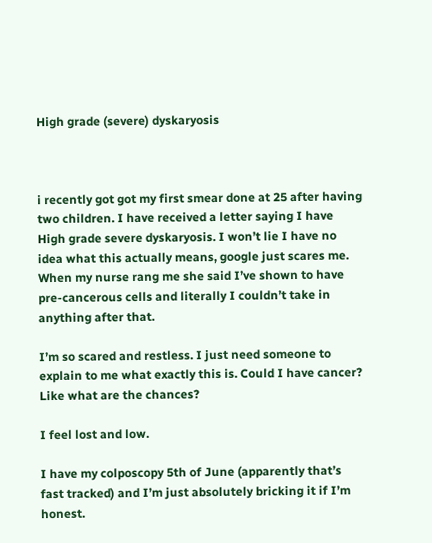High grade (severe) dyskaryosis



i recently got got my first smear done at 25 after having two children. I have received a letter saying I have High grade severe dyskaryosis. I won’t lie I have no idea what this actually means, google just scares me. When my nurse rang me she said I’ve shown to have pre-cancerous cells and literally I couldn’t take in anything after that.

I’m so scared and restless. I just need someone to explain to me what exactly this is. Could I have cancer? Like what are the chances?

I feel lost and low.

I have my colposcopy 5th of June (apparently that’s fast tracked) and I’m just absolutely bricking it if I’m honest.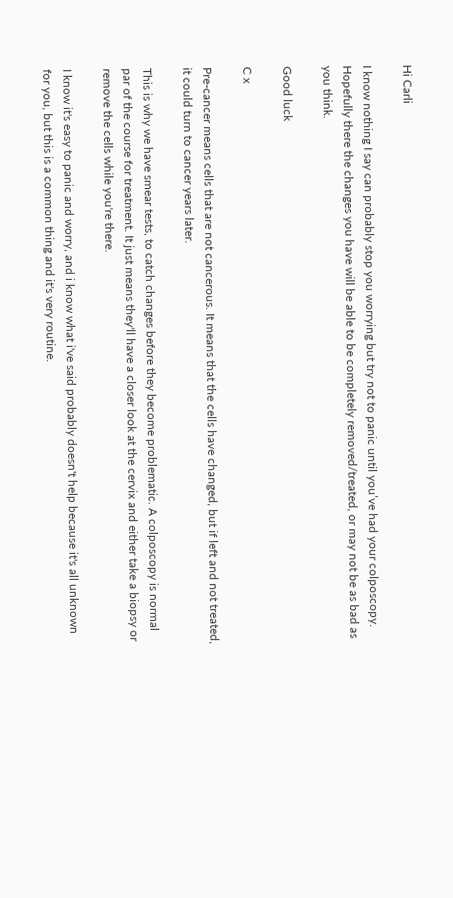Hi Carli

I know nothing I say can probably stop you worrying but try not to panic until you’ve had your colposcopy. Hopefully there the changes you have will be able to be completely removed/treated, or may not be as bad as you think.

Good luck

C x

Pre-cancer means cells that are not cancerous. It means that the cells have changed, but if left and not treated, it could turn to cancer years later.

This is why we have smear tests, to catch changes before they become problematic. A colposcopy is normal par of the course for treatment. It just means they'll have a closer look at the cervix and either take a biopsy or remove the cells while you're there.

I know it's easy to panic and worry, and i know what i've said probably doesn't help because it's all unknown for you, but this is a common thing and it's very routine.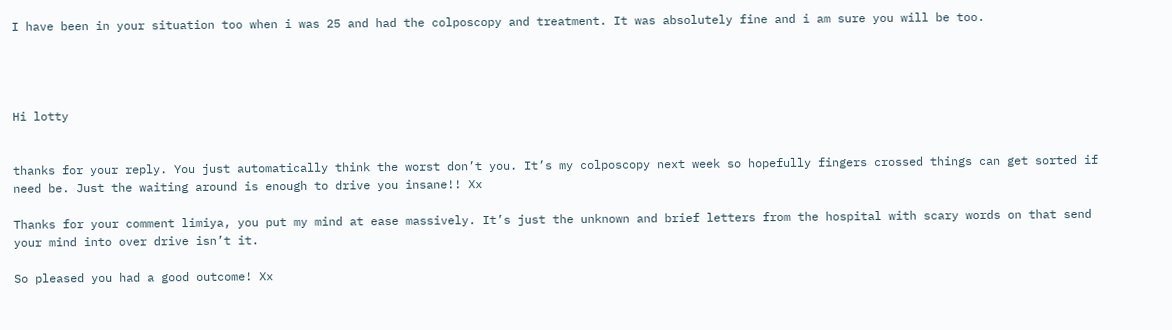I have been in your situation too when i was 25 and had the colposcopy and treatment. It was absolutely fine and i am sure you will be too.




Hi lotty


thanks for your reply. You just automatically think the worst don’t you. It’s my colposcopy next week so hopefully fingers crossed things can get sorted if need be. Just the waiting around is enough to drive you insane!! Xx

Thanks for your comment limiya, you put my mind at ease massively. It’s just the unknown and brief letters from the hospital with scary words on that send your mind into over drive isn’t it.

So pleased you had a good outcome! Xx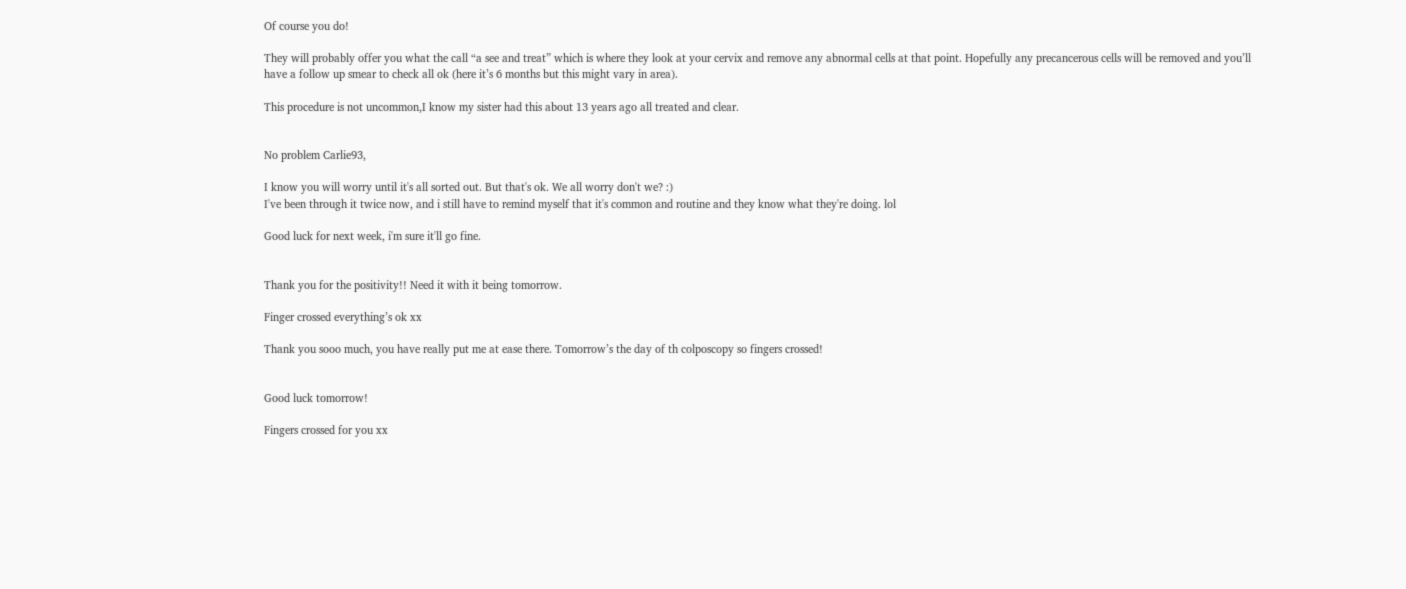Of course you do!

They will probably offer you what the call “a see and treat” which is where they look at your cervix and remove any abnormal cells at that point. Hopefully any precancerous cells will be removed and you’ll have a follow up smear to check all ok (here it’s 6 months but this might vary in area).

This procedure is not uncommon,I know my sister had this about 13 years ago all treated and clear.


No problem Carlie93,

I know you will worry until it's all sorted out. But that's ok. We all worry don't we? :)
I've been through it twice now, and i still have to remind myself that it's common and routine and they know what they're doing. lol

Good luck for next week, i'm sure it'll go fine.


Thank you for the positivity!! Need it with it being tomorrow.

Finger crossed everything’s ok xx

Thank you sooo much, you have really put me at ease there. Tomorrow’s the day of th colposcopy so fingers crossed!


Good luck tomorrow!

Fingers crossed for you xx